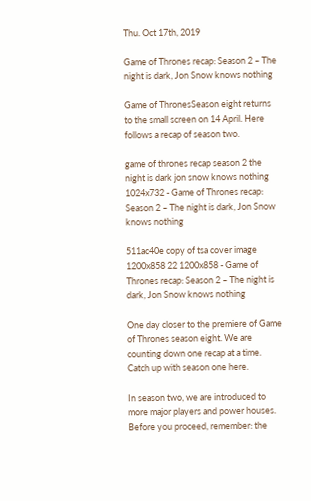Thu. Oct 17th, 2019

Game of Thrones recap: Season 2 – The night is dark, Jon Snow knows nothing

Game of ThronesSeason eight returns to the small screen on 14 April. Here follows a recap of season two.

game of thrones recap season 2 the night is dark jon snow knows nothing 1024x732 - Game of Thrones recap: Season 2 – The night is dark, Jon Snow knows nothing

511ac40e copy of tsa cover image 1200x858 22 1200x858 - Game of Thrones recap: Season 2 – The night is dark, Jon Snow knows nothing

One day closer to the premiere of Game of Thrones season eight. We are counting down one recap at a time. Catch up with season one here.

In season two, we are introduced to more major players and power houses. Before you proceed, remember: the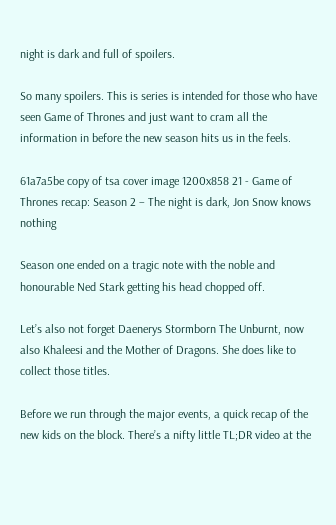night is dark and full of spoilers.

So many spoilers. This is series is intended for those who have seen Game of Thrones and just want to cram all the information in before the new season hits us in the feels.

61a7a5be copy of tsa cover image 1200x858 21 - Game of Thrones recap: Season 2 – The night is dark, Jon Snow knows nothing

Season one ended on a tragic note with the noble and honourable Ned Stark getting his head chopped off.

Let’s also not forget Daenerys Stormborn The Unburnt, now also Khaleesi and the Mother of Dragons. She does like to collect those titles.

Before we run through the major events, a quick recap of the new kids on the block. There’s a nifty little TL;DR video at the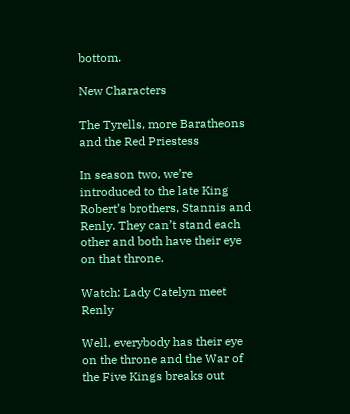bottom.

New Characters

The Tyrells, more Baratheons and the Red Priestess

In season two, we’re introduced to the late King Robert’s brothers, Stannis and Renly. They can’t stand each other and both have their eye on that throne.

Watch: Lady Catelyn meet Renly

Well, everybody has their eye on the throne and the War of the Five Kings breaks out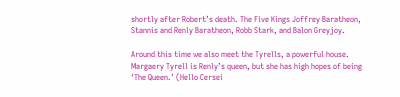shortly after Robert’s death. The Five Kings Joffrey Baratheon, Stannis and Renly Baratheon, Robb Stark, and Balon Greyjoy.

Around this time we also meet the Tyrells, a powerful house. Margaery Tyrell is Renly’s queen, but she has high hopes of being ‘The Queen.’ (Hello Cersei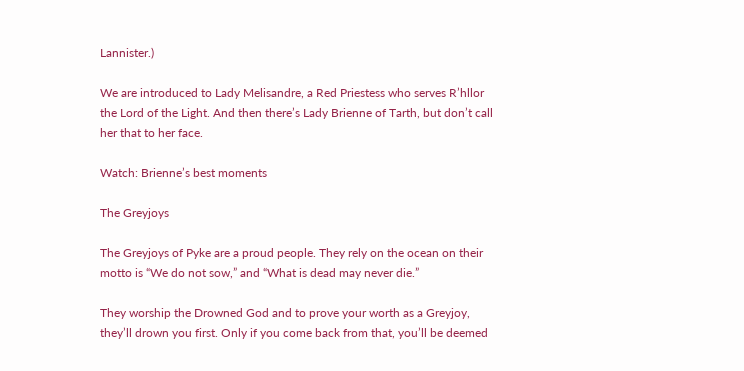Lannister.)

We are introduced to Lady Melisandre, a Red Priestess who serves R’hllor the Lord of the Light. And then there’s Lady Brienne of Tarth, but don’t call her that to her face.

Watch: Brienne’s best moments

The Greyjoys

The Greyjoys of Pyke are a proud people. They rely on the ocean on their motto is “We do not sow,” and “What is dead may never die.”

They worship the Drowned God and to prove your worth as a Greyjoy, they’ll drown you first. Only if you come back from that, you’ll be deemed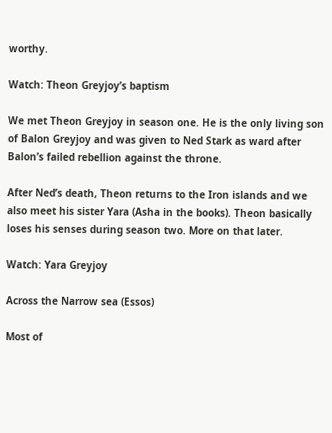worthy.

Watch: Theon Greyjoy’s baptism

We met Theon Greyjoy in season one. He is the only living son of Balon Greyjoy and was given to Ned Stark as ward after Balon’s failed rebellion against the throne.

After Ned’s death, Theon returns to the Iron islands and we also meet his sister Yara (Asha in the books). Theon basically loses his senses during season two. More on that later.

Watch: Yara Greyjoy

Across the Narrow sea (Essos)

Most of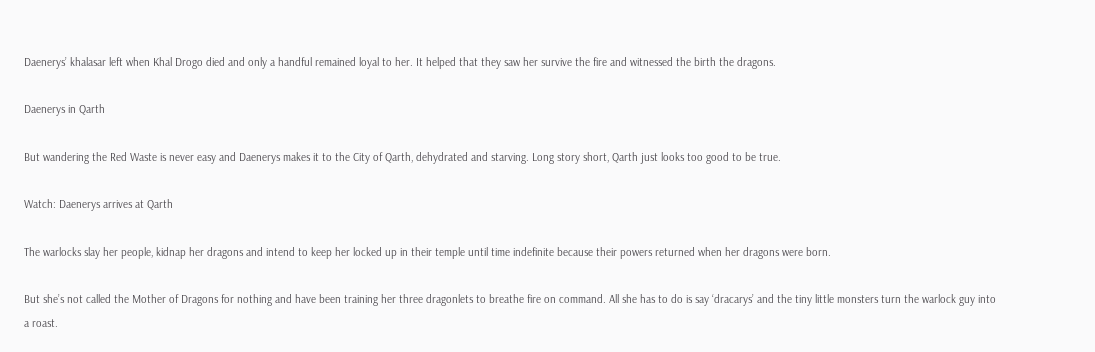Daenerys’ khalasar left when Khal Drogo died and only a handful remained loyal to her. It helped that they saw her survive the fire and witnessed the birth the dragons.

Daenerys in Qarth

But wandering the Red Waste is never easy and Daenerys makes it to the City of Qarth, dehydrated and starving. Long story short, Qarth just looks too good to be true.

Watch: Daenerys arrives at Qarth

The warlocks slay her people, kidnap her dragons and intend to keep her locked up in their temple until time indefinite because their powers returned when her dragons were born.

But she’s not called the Mother of Dragons for nothing and have been training her three dragonlets to breathe fire on command. All she has to do is say ‘dracarys’ and the tiny little monsters turn the warlock guy into a roast.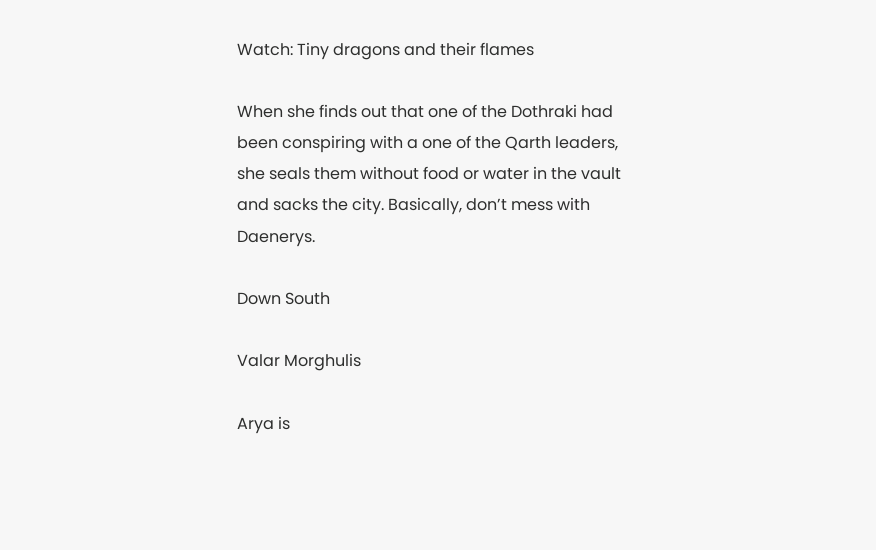Watch: Tiny dragons and their flames

When she finds out that one of the Dothraki had been conspiring with a one of the Qarth leaders, she seals them without food or water in the vault and sacks the city. Basically, don’t mess with Daenerys.

Down South

Valar Morghulis

Arya is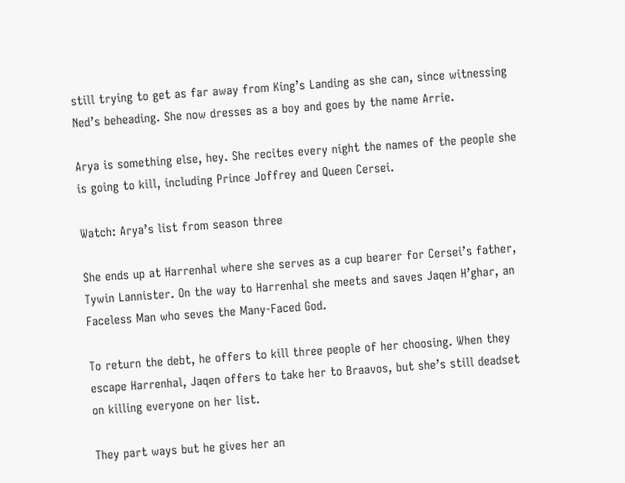still trying to get as far away from King’s Landing as she can, since witnessing Ned’s beheading. She now dresses as a boy and goes by the name Arrie.

Arya is something else, hey. She recites every night the names of the people she is going to kill, including Prince Joffrey and Queen Cersei.

Watch: Arya’s list from season three

She ends up at Harrenhal where she serves as a cup bearer for Cersei’s father, Tywin Lannister. On the way to Harrenhal she meets and saves Jaqen H’ghar, an Faceless Man who seves the Many-Faced God.

To return the debt, he offers to kill three people of her choosing. When they escape Harrenhal, Jaqen offers to take her to Braavos, but she’s still deadset on killing everyone on her list.

They part ways but he gives her an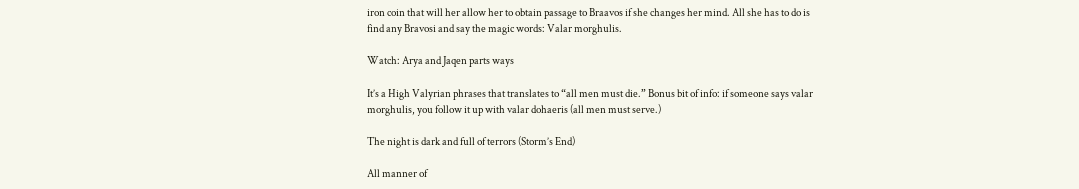iron coin that will her allow her to obtain passage to Braavos if she changes her mind. All she has to do is find any Bravosi and say the magic words: Valar morghulis.

Watch: Arya and Jaqen parts ways

It’s a High Valyrian phrases that translates to “all men must die.” Bonus bit of info: if someone says valar morghulis, you follow it up with valar dohaeris (all men must serve.)

The night is dark and full of terrors (Storm’s End)

All manner of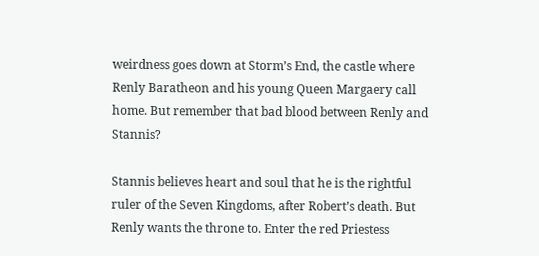weirdness goes down at Storm’s End, the castle where Renly Baratheon and his young Queen Margaery call home. But remember that bad blood between Renly and Stannis?

Stannis believes heart and soul that he is the rightful ruler of the Seven Kingdoms, after Robert’s death. But Renly wants the throne to. Enter the red Priestess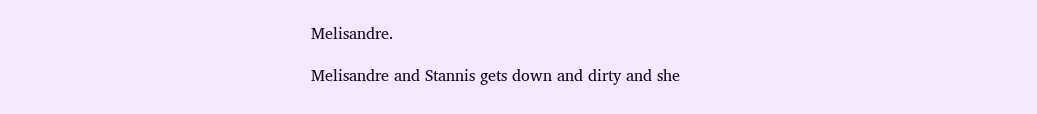Melisandre.

Melisandre and Stannis gets down and dirty and she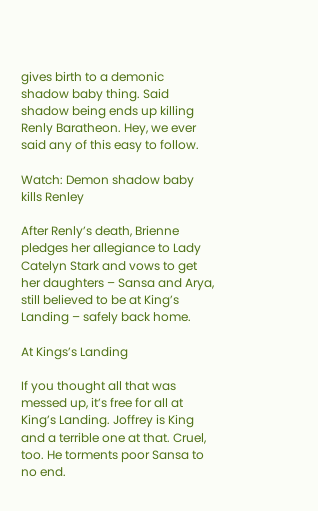gives birth to a demonic shadow baby thing. Said shadow being ends up killing Renly Baratheon. Hey, we ever said any of this easy to follow.

Watch: Demon shadow baby kills Renley

After Renly’s death, Brienne pledges her allegiance to Lady Catelyn Stark and vows to get her daughters – Sansa and Arya, still believed to be at King’s Landing – safely back home.

At Kings’s Landing

If you thought all that was messed up, it’s free for all at King’s Landing. Joffrey is King and a terrible one at that. Cruel, too. He torments poor Sansa to no end.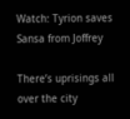Watch: Tyrion saves Sansa from Joffrey

There’s uprisings all over the city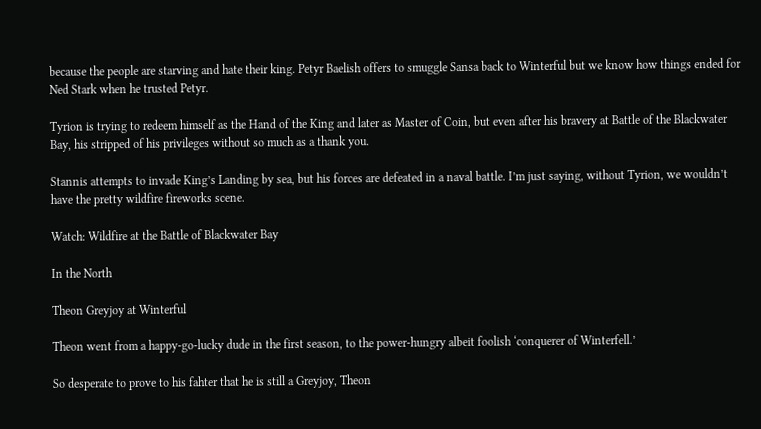because the people are starving and hate their king. Petyr Baelish offers to smuggle Sansa back to Winterful but we know how things ended for Ned Stark when he trusted Petyr.

Tyrion is trying to redeem himself as the Hand of the King and later as Master of Coin, but even after his bravery at Battle of the Blackwater Bay, his stripped of his privileges without so much as a thank you.

Stannis attempts to invade King’s Landing by sea, but his forces are defeated in a naval battle. I’m just saying, without Tyrion, we wouldn’t have the pretty wildfire fireworks scene.

Watch: Wildfire at the Battle of Blackwater Bay

In the North

Theon Greyjoy at Winterful

Theon went from a happy-go-lucky dude in the first season, to the power-hungry albeit foolish ‘conquerer of Winterfell.’

So desperate to prove to his fahter that he is still a Greyjoy, Theon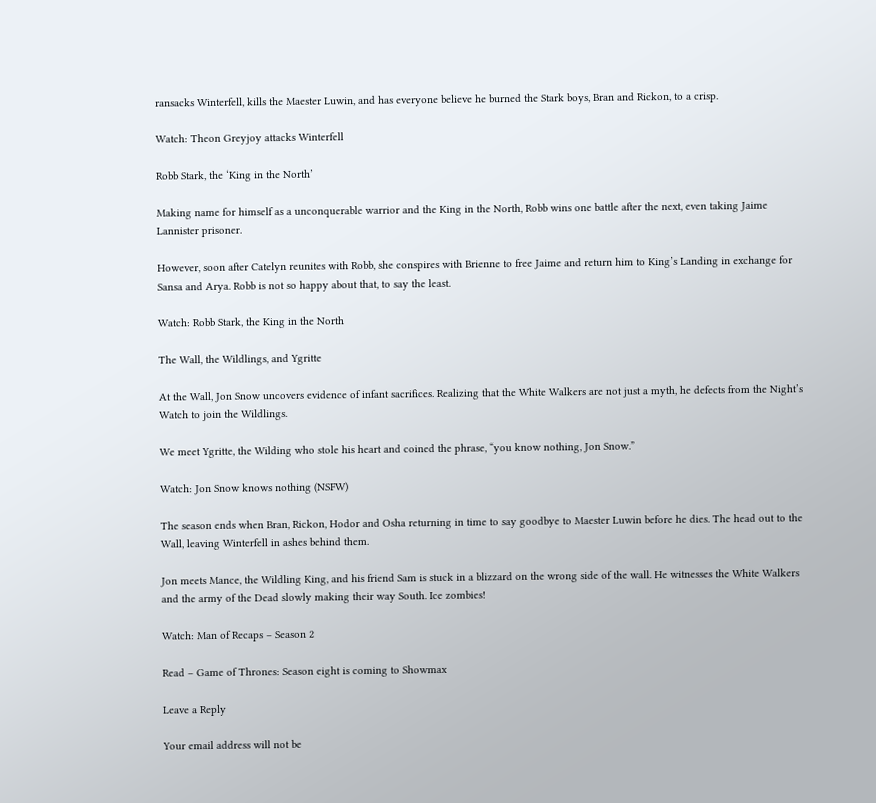ransacks Winterfell, kills the Maester Luwin, and has everyone believe he burned the Stark boys, Bran and Rickon, to a crisp.

Watch: Theon Greyjoy attacks Winterfell

Robb Stark, the ‘King in the North’

Making name for himself as a unconquerable warrior and the King in the North, Robb wins one battle after the next, even taking Jaime Lannister prisoner.

However, soon after Catelyn reunites with Robb, she conspires with Brienne to free Jaime and return him to King’s Landing in exchange for Sansa and Arya. Robb is not so happy about that, to say the least.

Watch: Robb Stark, the King in the North

The Wall, the Wildlings, and Ygritte

At the Wall, Jon Snow uncovers evidence of infant sacrifices. Realizing that the White Walkers are not just a myth, he defects from the Night’s Watch to join the Wildlings.

We meet Ygritte, the Wilding who stole his heart and coined the phrase, “you know nothing, Jon Snow.”

Watch: Jon Snow knows nothing (NSFW)

The season ends when Bran, Rickon, Hodor and Osha returning in time to say goodbye to Maester Luwin before he dies. The head out to the Wall, leaving Winterfell in ashes behind them.

Jon meets Mance, the Wildling King, and his friend Sam is stuck in a blizzard on the wrong side of the wall. He witnesses the White Walkers and the army of the Dead slowly making their way South. Ice zombies!

Watch: Man of Recaps – Season 2

Read – Game of Thrones: Season eight is coming to Showmax

Leave a Reply

Your email address will not be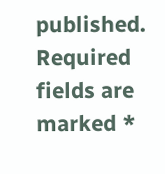published. Required fields are marked *